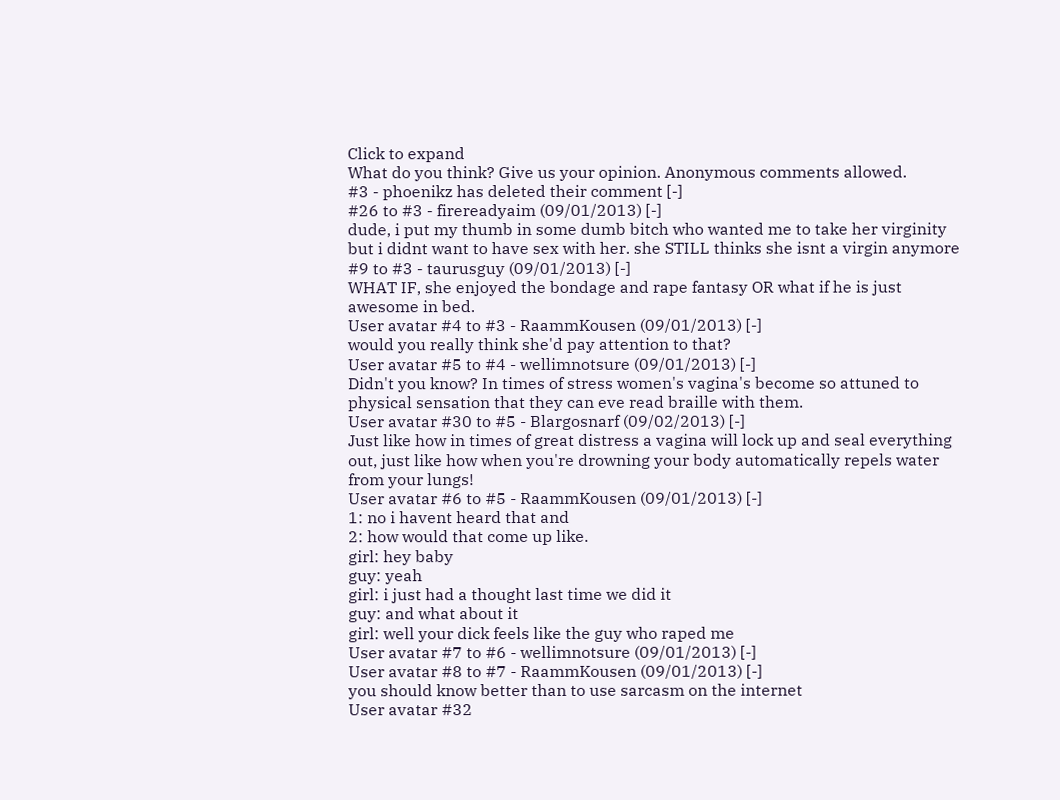Click to expand
What do you think? Give us your opinion. Anonymous comments allowed.
#3 - phoenikz has deleted their comment [-]
#26 to #3 - firereadyaim (09/01/2013) [-]
dude, i put my thumb in some dumb bitch who wanted me to take her virginity but i didnt want to have sex with her. she STILL thinks she isnt a virgin anymore
#9 to #3 - taurusguy (09/01/2013) [-]
WHAT IF, she enjoyed the bondage and rape fantasy OR what if he is just awesome in bed.
User avatar #4 to #3 - RaammKousen (09/01/2013) [-]
would you really think she'd pay attention to that?
User avatar #5 to #4 - wellimnotsure (09/01/2013) [-]
Didn't you know? In times of stress women's vagina's become so attuned to physical sensation that they can eve read braille with them.
User avatar #30 to #5 - Blargosnarf (09/02/2013) [-]
Just like how in times of great distress a vagina will lock up and seal everything out, just like how when you're drowning your body automatically repels water from your lungs!
User avatar #6 to #5 - RaammKousen (09/01/2013) [-]
1: no i havent heard that and
2: how would that come up like.
girl: hey baby
guy: yeah
girl: i just had a thought last time we did it
guy: and what about it
girl: well your dick feels like the guy who raped me
User avatar #7 to #6 - wellimnotsure (09/01/2013) [-]
User avatar #8 to #7 - RaammKousen (09/01/2013) [-]
you should know better than to use sarcasm on the internet
User avatar #32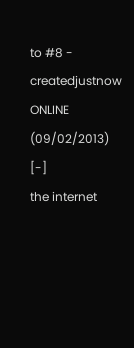to #8 - createdjustnow ONLINE (09/02/2013) [-]
the internet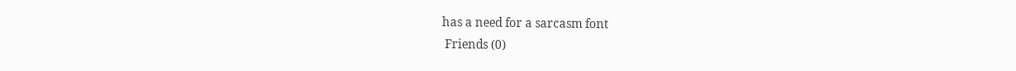has a need for a sarcasm font
 Friends (0)